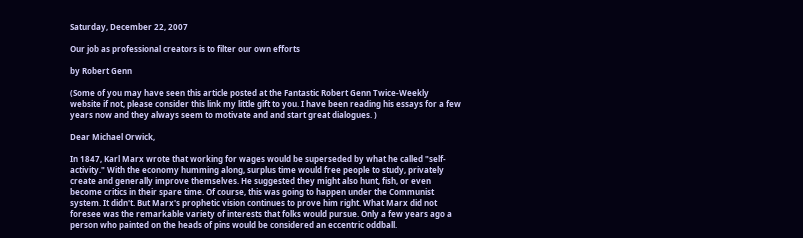Saturday, December 22, 2007

Our job as professional creators is to filter our own efforts

by Robert Genn

(Some of you may have seen this article posted at the Fantastic Robert Genn Twice-Weekly website if not, please consider this link my little gift to you. I have been reading his essays for a few years now and they always seem to motivate and and start great dialogues. )

Dear Michael Orwick,

In 1847, Karl Marx wrote that working for wages would be superseded by what he called "self-activity." With the economy humming along, surplus time would free people to study, privately create and generally improve themselves. He suggested they might also hunt, fish, or even become critics in their spare time. Of course, this was going to happen under the Communist system. It didn't. But Marx's prophetic vision continues to prove him right. What Marx did not foresee was the remarkable variety of interests that folks would pursue. Only a few years ago a person who painted on the heads of pins would be considered an eccentric oddball.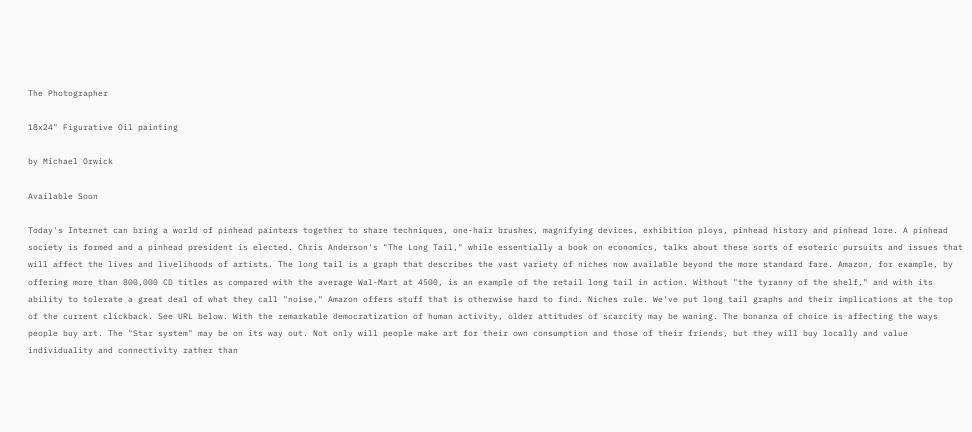The Photographer

18x24" Figurative Oil painting

by Michael Orwick

Available Soon

Today's Internet can bring a world of pinhead painters together to share techniques, one-hair brushes, magnifying devices, exhibition ploys, pinhead history and pinhead lore. A pinhead society is formed and a pinhead president is elected. Chris Anderson's "The Long Tail," while essentially a book on economics, talks about these sorts of esoteric pursuits and issues that will affect the lives and livelihoods of artists. The long tail is a graph that describes the vast variety of niches now available beyond the more standard fare. Amazon, for example, by offering more than 800,000 CD titles as compared with the average Wal-Mart at 4500, is an example of the retail long tail in action. Without "the tyranny of the shelf," and with its ability to tolerate a great deal of what they call "noise," Amazon offers stuff that is otherwise hard to find. Niches rule. We've put long tail graphs and their implications at the top of the current clickback. See URL below. With the remarkable democratization of human activity, older attitudes of scarcity may be waning. The bonanza of choice is affecting the ways people buy art. The "Star system" may be on its way out. Not only will people make art for their own consumption and those of their friends, but they will buy locally and value individuality and connectivity rather than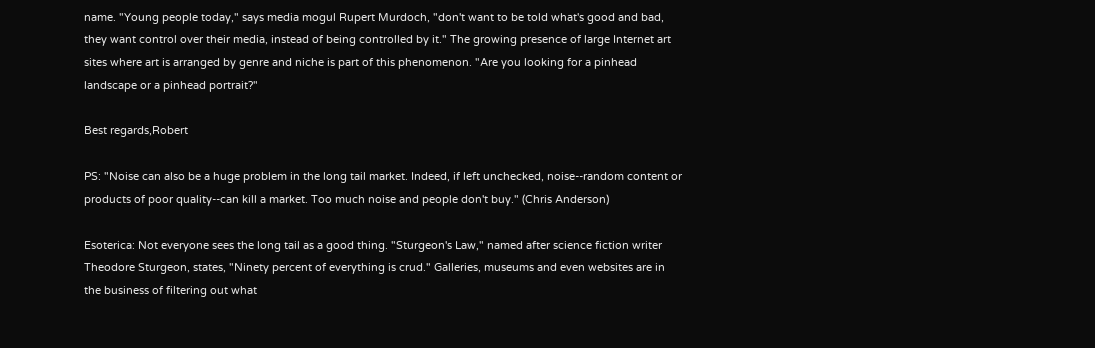name. "Young people today," says media mogul Rupert Murdoch, "don't want to be told what's good and bad, they want control over their media, instead of being controlled by it." The growing presence of large Internet art sites where art is arranged by genre and niche is part of this phenomenon. "Are you looking for a pinhead landscape or a pinhead portrait?"

Best regards,Robert

PS: "Noise can also be a huge problem in the long tail market. Indeed, if left unchecked, noise--random content or products of poor quality--can kill a market. Too much noise and people don't buy." (Chris Anderson)

Esoterica: Not everyone sees the long tail as a good thing. "Sturgeon's Law," named after science fiction writer Theodore Sturgeon, states, "Ninety percent of everything is crud." Galleries, museums and even websites are in the business of filtering out what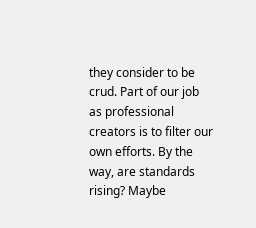they consider to be crud. Part of our job as professional creators is to filter our own efforts. By the way, are standards rising? Maybe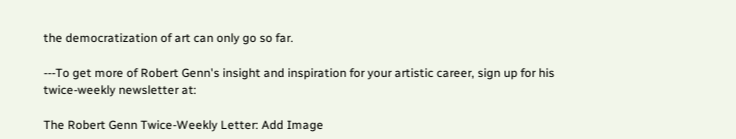the democratization of art can only go so far.

---To get more of Robert Genn's insight and inspiration for your artistic career, sign up for his twice-weekly newsletter at:

The Robert Genn Twice-Weekly Letter: Add Image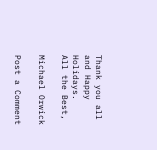Thank you all and Happy Holidays.
All the Best,

Michael Orwick

Post a Comment